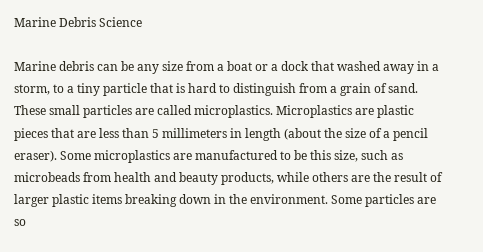Marine Debris Science

Marine debris can be any size from a boat or a dock that washed away in a storm, to a tiny particle that is hard to distinguish from a grain of sand. These small particles are called microplastics. Microplastics are plastic pieces that are less than 5 millimeters in length (about the size of a pencil eraser). Some microplastics are manufactured to be this size, such as microbeads from health and beauty products, while others are the result of larger plastic items breaking down in the environment. Some particles are so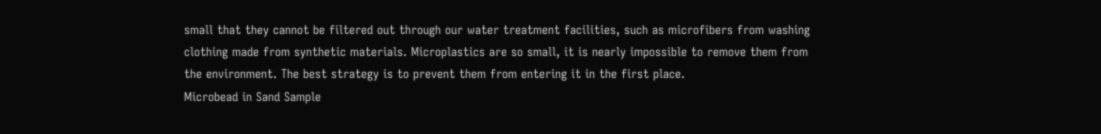small that they cannot be filtered out through our water treatment facilities, such as microfibers from washing clothing made from synthetic materials. Microplastics are so small, it is nearly impossible to remove them from the environment. The best strategy is to prevent them from entering it in the first place.
Microbead in Sand Sample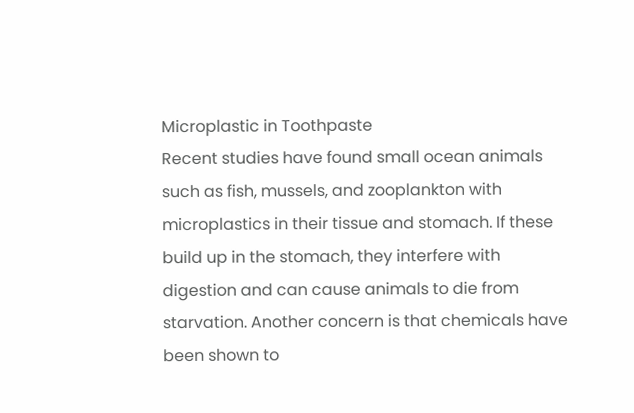Microplastic in Toothpaste
Recent studies have found small ocean animals such as fish, mussels, and zooplankton with microplastics in their tissue and stomach. If these build up in the stomach, they interfere with digestion and can cause animals to die from starvation. Another concern is that chemicals have been shown to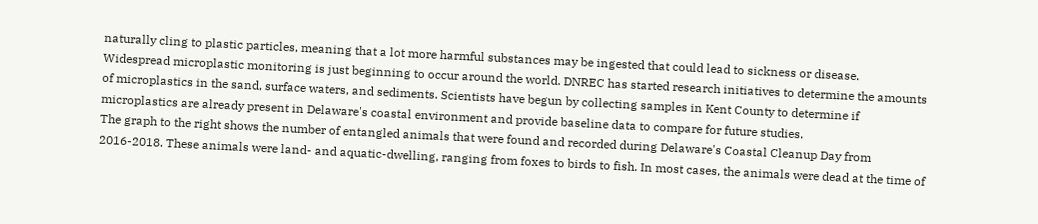naturally cling to plastic particles, meaning that a lot more harmful substances may be ingested that could lead to sickness or disease.
Widespread microplastic monitoring is just beginning to occur around the world. DNREC has started research initiatives to determine the amounts of microplastics in the sand, surface waters, and sediments. Scientists have begun by collecting samples in Kent County to determine if microplastics are already present in Delaware's coastal environment and provide baseline data to compare for future studies.
The graph to the right shows the number of entangled animals that were found and recorded during Delaware's Coastal Cleanup Day from 2016-2018. These animals were land- and aquatic-dwelling, ranging from foxes to birds to fish. In most cases, the animals were dead at the time of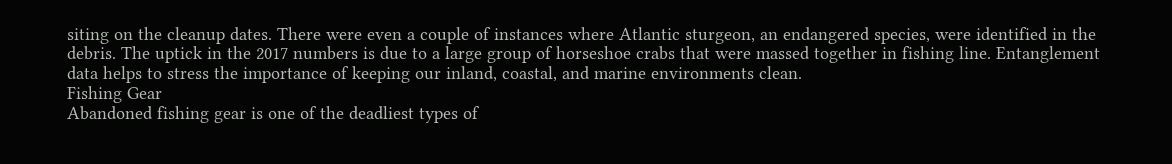siting on the cleanup dates. There were even a couple of instances where Atlantic sturgeon, an endangered species, were identified in the debris. The uptick in the 2017 numbers is due to a large group of horseshoe crabs that were massed together in fishing line. Entanglement data helps to stress the importance of keeping our inland, coastal, and marine environments clean.
Fishing Gear
Abandoned fishing gear is one of the deadliest types of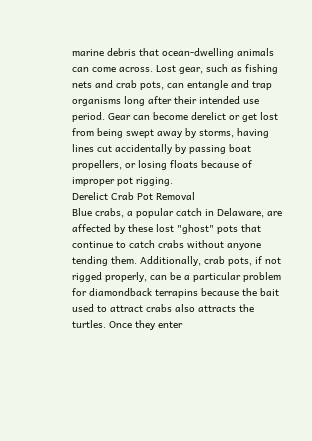marine debris that ocean-dwelling animals can come across. Lost gear, such as fishing nets and crab pots, can entangle and trap organisms long after their intended use period. Gear can become derelict or get lost from being swept away by storms, having lines cut accidentally by passing boat propellers, or losing floats because of improper pot rigging.
Derelict Crab Pot Removal
Blue crabs, a popular catch in Delaware, are affected by these lost "ghost" pots that continue to catch crabs without anyone tending them. Additionally, crab pots, if not rigged properly, can be a particular problem for diamondback terrapins because the bait used to attract crabs also attracts the turtles. Once they enter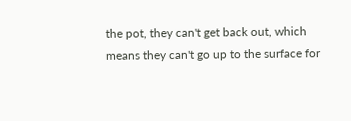the pot, they can't get back out, which means they can't go up to the surface for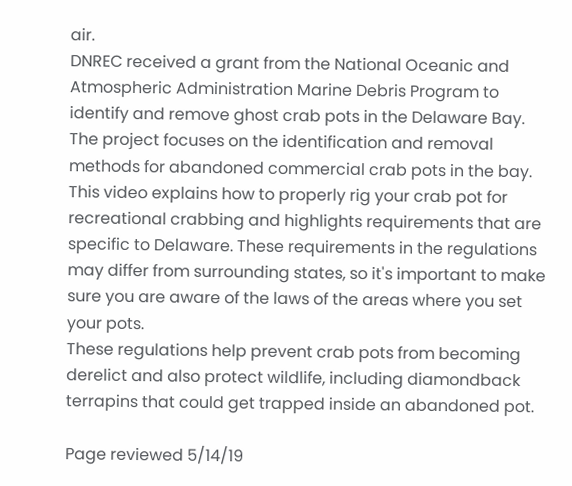air.
DNREC received a grant from the National Oceanic and Atmospheric Administration Marine Debris Program to identify and remove ghost crab pots in the Delaware Bay. The project focuses on the identification and removal methods for abandoned commercial crab pots in the bay.
This video explains how to properly rig your crab pot for recreational crabbing and highlights requirements that are specific to Delaware. These requirements in the regulations may differ from surrounding states, so it's important to make sure you are aware of the laws of the areas where you set your pots.
These regulations help prevent crab pots from becoming derelict and also protect wildlife, including diamondback terrapins that could get trapped inside an abandoned pot.

Page reviewed 5/14/19